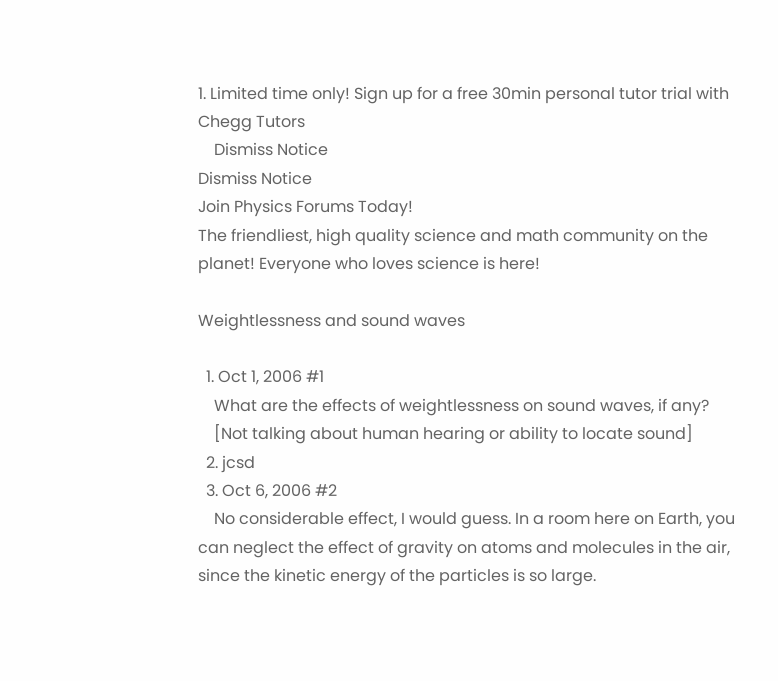1. Limited time only! Sign up for a free 30min personal tutor trial with Chegg Tutors
    Dismiss Notice
Dismiss Notice
Join Physics Forums Today!
The friendliest, high quality science and math community on the planet! Everyone who loves science is here!

Weightlessness and sound waves

  1. Oct 1, 2006 #1
    What are the effects of weightlessness on sound waves, if any?
    [Not talking about human hearing or ability to locate sound]
  2. jcsd
  3. Oct 6, 2006 #2
    No considerable effect, I would guess. In a room here on Earth, you can neglect the effect of gravity on atoms and molecules in the air, since the kinetic energy of the particles is so large.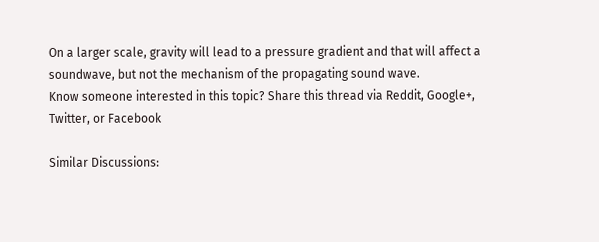On a larger scale, gravity will lead to a pressure gradient and that will affect a soundwave, but not the mechanism of the propagating sound wave.
Know someone interested in this topic? Share this thread via Reddit, Google+, Twitter, or Facebook

Similar Discussions: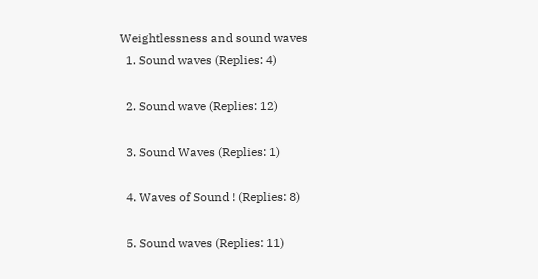Weightlessness and sound waves
  1. Sound waves (Replies: 4)

  2. Sound wave (Replies: 12)

  3. Sound Waves (Replies: 1)

  4. Waves of Sound ! (Replies: 8)

  5. Sound waves (Replies: 11)